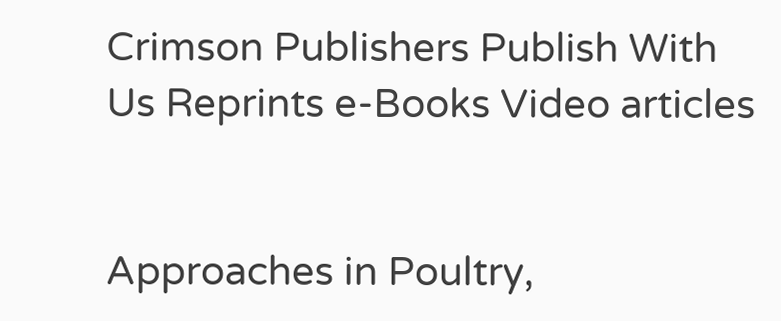Crimson Publishers Publish With Us Reprints e-Books Video articles


Approaches in Poultry,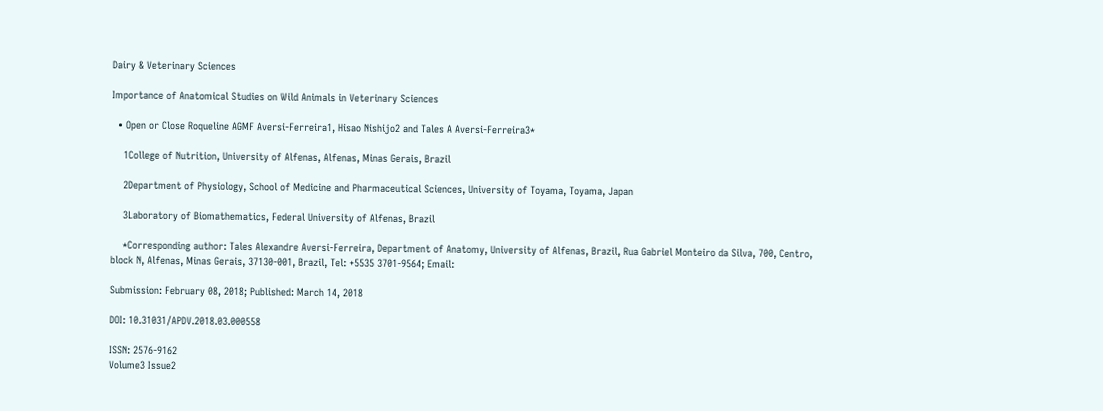Dairy & Veterinary Sciences

Importance of Anatomical Studies on Wild Animals in Veterinary Sciences

  • Open or Close Roqueline AGMF Aversi-Ferreira1, Hisao Nishijo2 and Tales A Aversi-Ferreira3*

    1College of Nutrition, University of Alfenas, Alfenas, Minas Gerais, Brazil

    2Department of Physiology, School of Medicine and Pharmaceutical Sciences, University of Toyama, Toyama, Japan

    3Laboratory of Biomathematics, Federal University of Alfenas, Brazil

    *Corresponding author: Tales Alexandre Aversi-Ferreira, Department of Anatomy, University of Alfenas, Brazil, Rua Gabriel Monteiro da Silva, 700, Centro, block N, Alfenas, Minas Gerais, 37130-001, Brazil, Tel: +5535 3701-9564; Email:

Submission: February 08, 2018; Published: March 14, 2018

DOI: 10.31031/APDV.2018.03.000558

ISSN: 2576-9162
Volume3 Issue2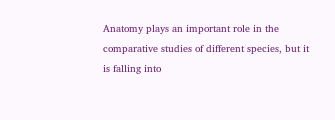Anatomy plays an important role in the comparative studies of different species, but it is falling into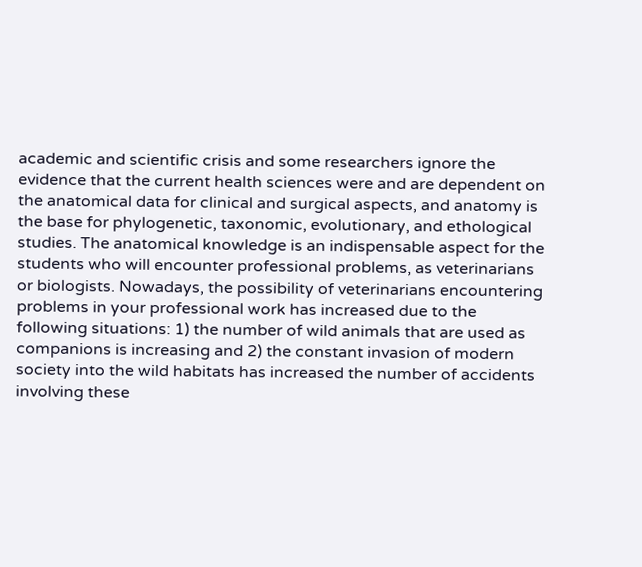academic and scientific crisis and some researchers ignore the evidence that the current health sciences were and are dependent on the anatomical data for clinical and surgical aspects, and anatomy is the base for phylogenetic, taxonomic, evolutionary, and ethological studies. The anatomical knowledge is an indispensable aspect for the students who will encounter professional problems, as veterinarians or biologists. Nowadays, the possibility of veterinarians encountering problems in your professional work has increased due to the following situations: 1) the number of wild animals that are used as companions is increasing and 2) the constant invasion of modern society into the wild habitats has increased the number of accidents involving these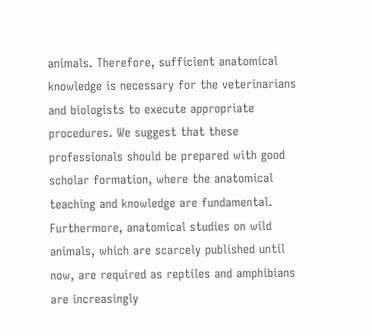animals. Therefore, sufficient anatomical knowledge is necessary for the veterinarians and biologists to execute appropriate procedures. We suggest that these professionals should be prepared with good scholar formation, where the anatomical teaching and knowledge are fundamental. Furthermore, anatomical studies on wild animals, which are scarcely published until now, are required as reptiles and amphibians are increasingly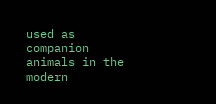used as companion animals in the modern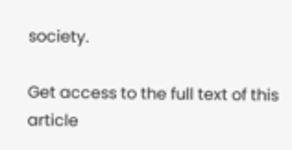society.

Get access to the full text of this article